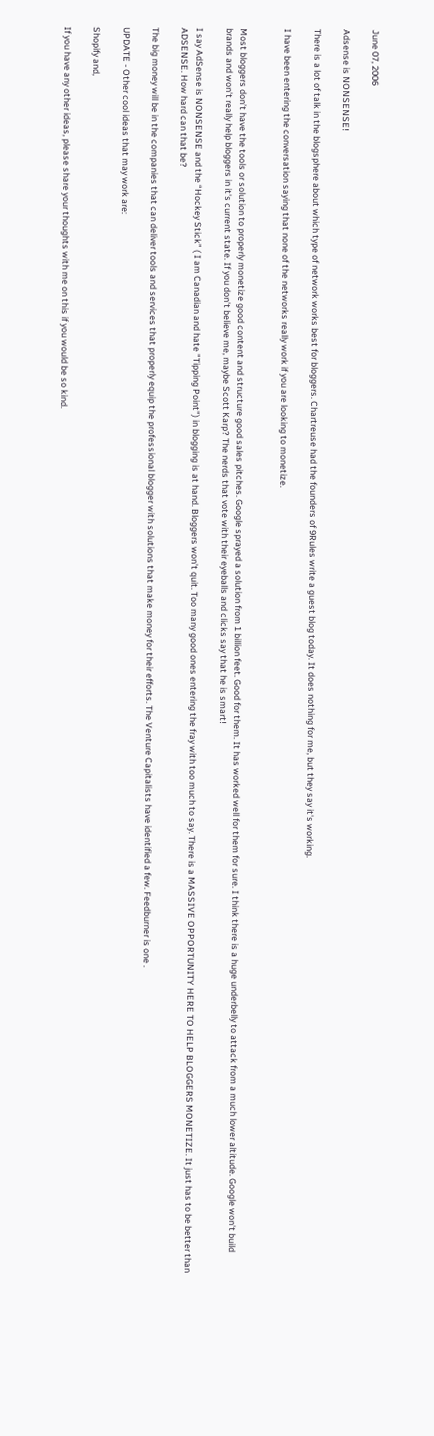June 07, 2006

Adsense is NONSENSE!

There is a lot of talk in the blogsphere about which type of network works best for bloggers. Chartreuse had the founders of 9Rules write a guest blog today. It does nothing for me, but they say it's working.

I have been entering the conversation saying that none of the networks really work if you are looking to monetize.


Most bloggers don’t have the tools or solution to properly monetize good content and structure good sales pitches. Google sprayed a solution from 1 billion feet. Good for them. It has worked well for them for sure. I think there is a huge underbelly to attack from a much lower altitude. Google won't build brands and won't really help bloggers in it's current state. If you don't believe me, maybe Scott Karp? The nerds that vote with their eyeballs and clicks say that he is smart!

I say AdSense is NONSENSE and the “Hockey Stick” ( I am Canadian and hate "Tipping Point") in blogging is at hand. Bloggers won’t quit. Too many good ones entering the fray with too much to say. There is a MASSIVE OPPORTUNITY HERE TO HELP BLOGGERS MONETIZE. It just has to be better than ADSENSE. How hard can that be?

The big money will be in the companies that can deliver tools and services that properly equip the professional blogger with solutions that make money for their efforts. The Venture Capitalists have identified a few. Feedburner is one .

UPDATE - Other cool ideas that may work are:

Shopify and,

If you have any other ideas, please share your thoughts with me on this if you would be so kind.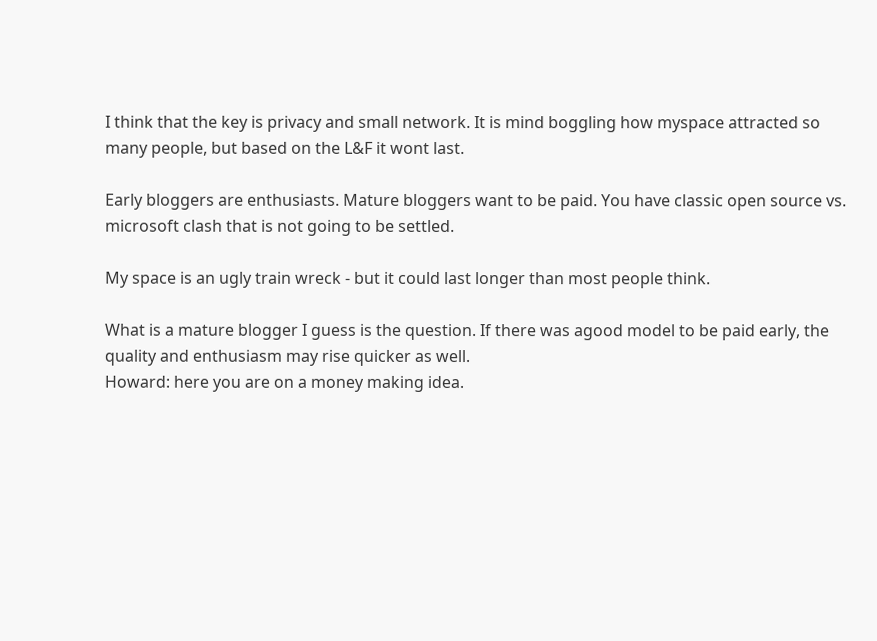I think that the key is privacy and small network. It is mind boggling how myspace attracted so many people, but based on the L&F it wont last.

Early bloggers are enthusiasts. Mature bloggers want to be paid. You have classic open source vs. microsoft clash that is not going to be settled.

My space is an ugly train wreck - but it could last longer than most people think.

What is a mature blogger I guess is the question. If there was agood model to be paid early, the quality and enthusiasm may rise quicker as well.
Howard: here you are on a money making idea.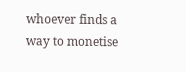whoever finds a way to monetise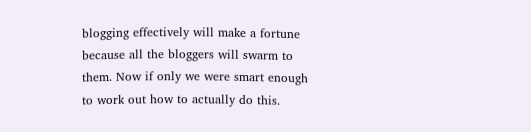blogging effectively will make a fortune because all the bloggers will swarm to them. Now if only we were smart enough to work out how to actually do this.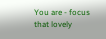You are - focus that lovely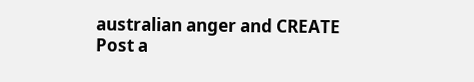australian anger and CREATE
Post a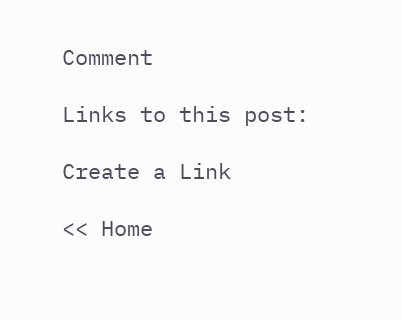Comment

Links to this post:

Create a Link

<< Home